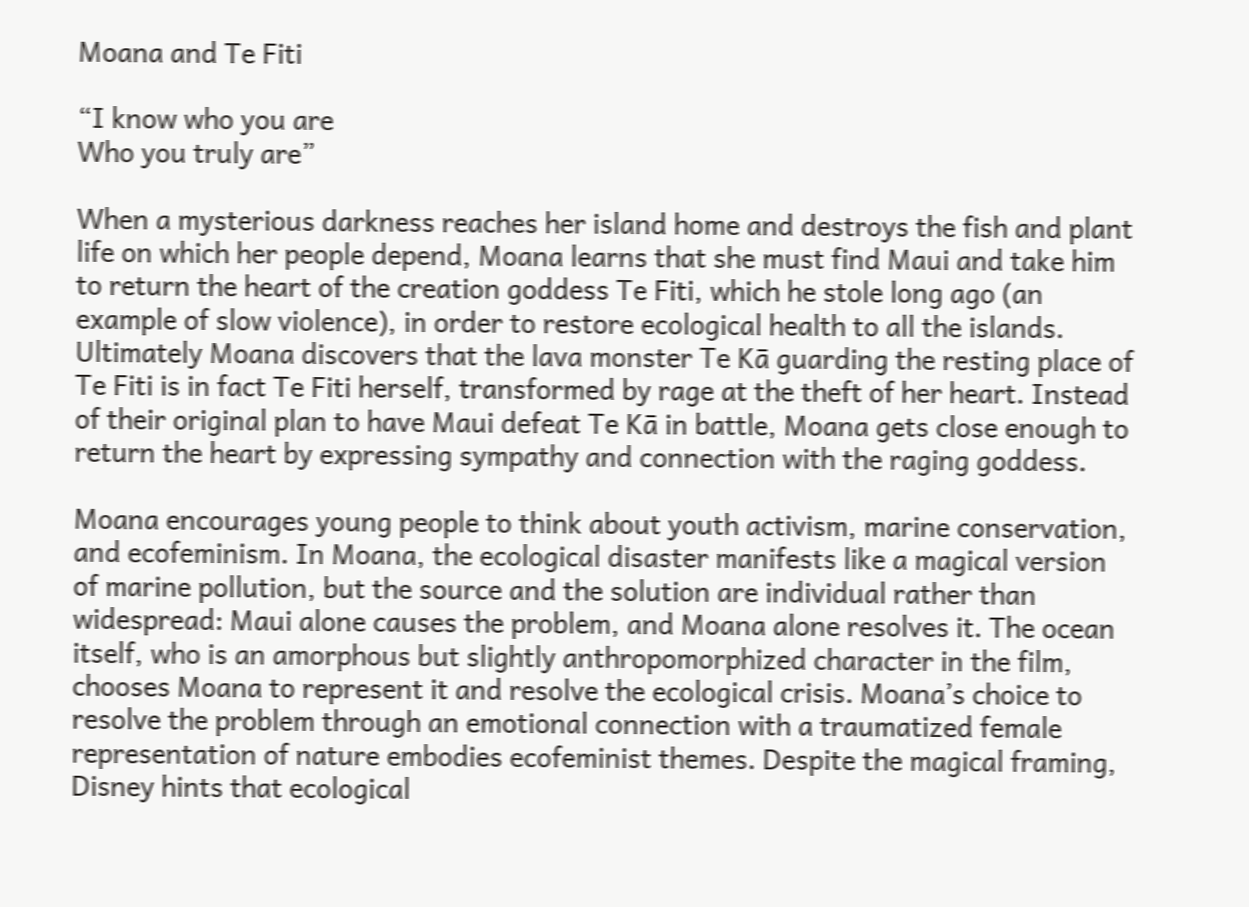Moana and Te Fiti

“I know who you are
Who you truly are”

When a mysterious darkness reaches her island home and destroys the fish and plant life on which her people depend, Moana learns that she must find Maui and take him to return the heart of the creation goddess Te Fiti, which he stole long ago (an example of slow violence), in order to restore ecological health to all the islands. Ultimately Moana discovers that the lava monster Te Kā guarding the resting place of Te Fiti is in fact Te Fiti herself, transformed by rage at the theft of her heart. Instead of their original plan to have Maui defeat Te Kā in battle, Moana gets close enough to return the heart by expressing sympathy and connection with the raging goddess.

Moana encourages young people to think about youth activism, marine conservation, and ecofeminism. In Moana, the ecological disaster manifests like a magical version of marine pollution, but the source and the solution are individual rather than widespread: Maui alone causes the problem, and Moana alone resolves it. The ocean itself, who is an amorphous but slightly anthropomorphized character in the film, chooses Moana to represent it and resolve the ecological crisis. Moana’s choice to resolve the problem through an emotional connection with a traumatized female representation of nature embodies ecofeminist themes. Despite the magical framing, Disney hints that ecological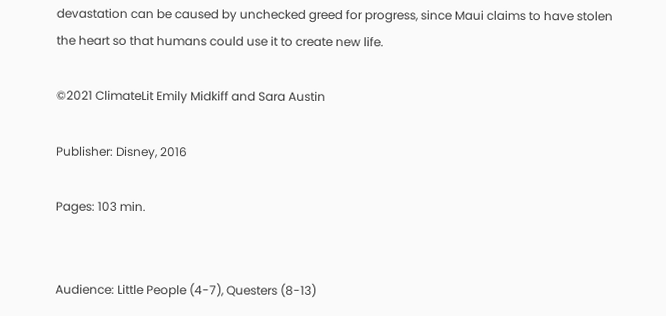devastation can be caused by unchecked greed for progress, since Maui claims to have stolen the heart so that humans could use it to create new life.

©2021 ClimateLit Emily Midkiff and Sara Austin

Publisher: Disney, 2016

Pages: 103 min.


Audience: Little People (4-7), Questers (8-13)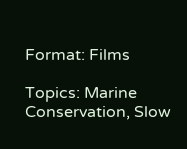Format: Films

Topics: Marine Conservation, Slow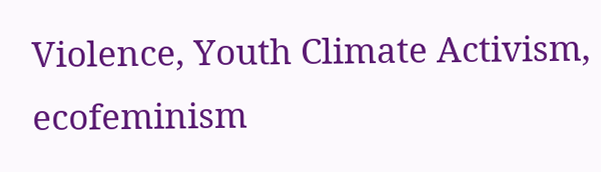Violence, Youth Climate Activism, ecofeminism